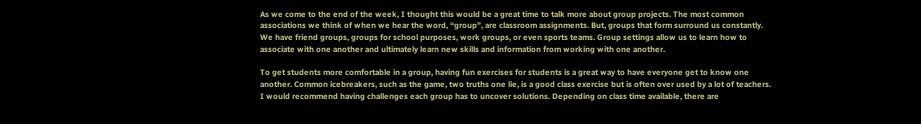As we come to the end of the week, I thought this would be a great time to talk more about group projects. The most common associations we think of when we hear the word, “group”, are classroom assignments. But, groups that form surround us constantly. We have friend groups, groups for school purposes, work groups, or even sports teams. Group settings allow us to learn how to associate with one another and ultimately learn new skills and information from working with one another.

To get students more comfortable in a group, having fun exercises for students is a great way to have everyone get to know one another. Common icebreakers, such as the game, two truths one lie, is a good class exercise but is often over used by a lot of teachers. I would recommend having challenges each group has to uncover solutions. Depending on class time available, there are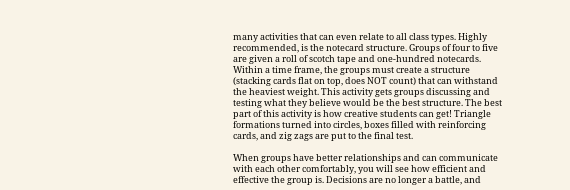many activities that can even relate to all class types. Highly recommended, is the notecard structure. Groups of four to five are given a roll of scotch tape and one-hundred notecards. Within a time frame, the groups must create a structure (stacking cards flat on top, does NOT count) that can withstand the heaviest weight. This activity gets groups discussing and testing what they believe would be the best structure. The best part of this activity is how creative students can get! Triangle formations turned into circles, boxes filled with reinforcing cards, and zig zags are put to the final test.

When groups have better relationships and can communicate with each other comfortably, you will see how efficient and effective the group is. Decisions are no longer a battle, and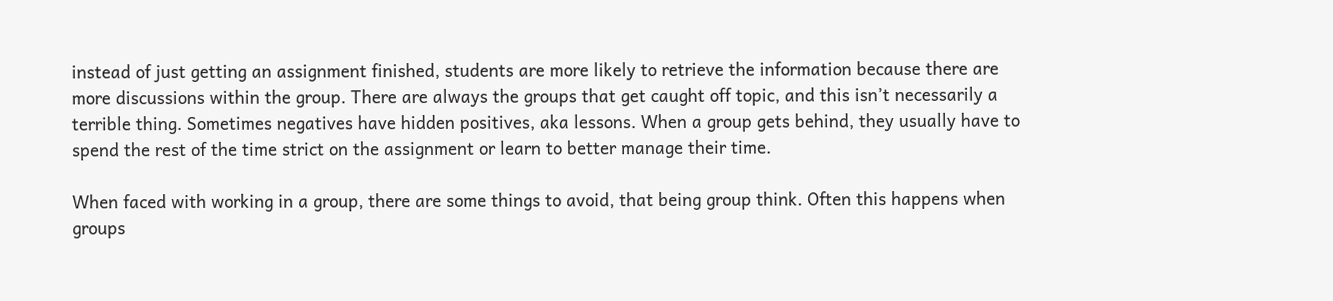instead of just getting an assignment finished, students are more likely to retrieve the information because there are more discussions within the group. There are always the groups that get caught off topic, and this isn’t necessarily a terrible thing. Sometimes negatives have hidden positives, aka lessons. When a group gets behind, they usually have to spend the rest of the time strict on the assignment or learn to better manage their time.

When faced with working in a group, there are some things to avoid, that being group think. Often this happens when groups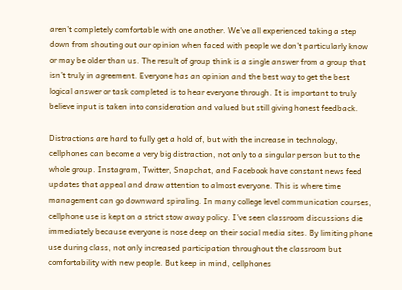aren’t completely comfortable with one another. We’ve all experienced taking a step down from shouting out our opinion when faced with people we don’t particularly know or may be older than us. The result of group think is a single answer from a group that isn’t truly in agreement. Everyone has an opinion and the best way to get the best logical answer or task completed is to hear everyone through. It is important to truly believe input is taken into consideration and valued but still giving honest feedback.

Distractions are hard to fully get a hold of, but with the increase in technology, cellphones can become a very big distraction, not only to a singular person but to the whole group. Instagram, Twitter, Snapchat, and Facebook have constant news feed updates that appeal and draw attention to almost everyone. This is where time management can go downward spiraling. In many college level communication courses, cellphone use is kept on a strict stow away policy. I’ve seen classroom discussions die immediately because everyone is nose deep on their social media sites. By limiting phone use during class, not only increased participation throughout the classroom but comfortability with new people. But keep in mind, cellphones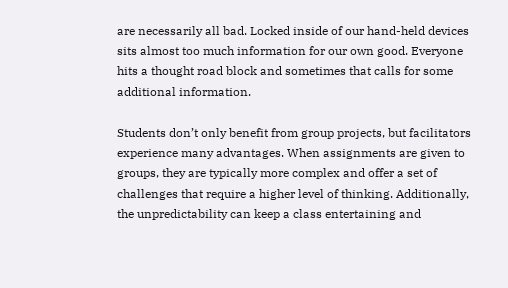are necessarily all bad. Locked inside of our hand-held devices sits almost too much information for our own good. Everyone hits a thought road block and sometimes that calls for some additional information.

Students don’t only benefit from group projects, but facilitators experience many advantages. When assignments are given to groups, they are typically more complex and offer a set of challenges that require a higher level of thinking. Additionally, the unpredictability can keep a class entertaining and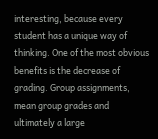interesting, because every student has a unique way of thinking. One of the most obvious benefits is the decrease of grading. Group assignments, mean group grades and ultimately a large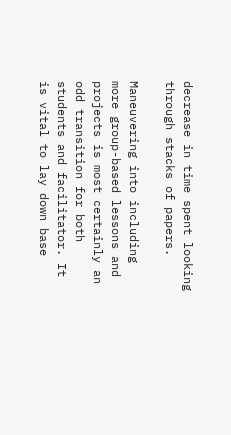decrease in time spent looking through stacks of papers.

Maneuvering into including more group-based lessons and projects is most certainly an odd transition for both students and facilitator. It is vital to lay down base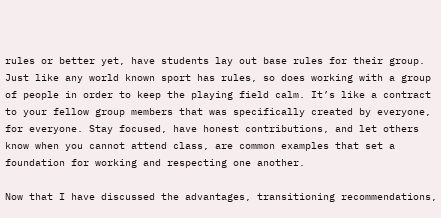rules or better yet, have students lay out base rules for their group. Just like any world known sport has rules, so does working with a group of people in order to keep the playing field calm. It’s like a contract to your fellow group members that was specifically created by everyone, for everyone. Stay focused, have honest contributions, and let others know when you cannot attend class, are common examples that set a foundation for working and respecting one another.

Now that I have discussed the advantages, transitioning recommendations,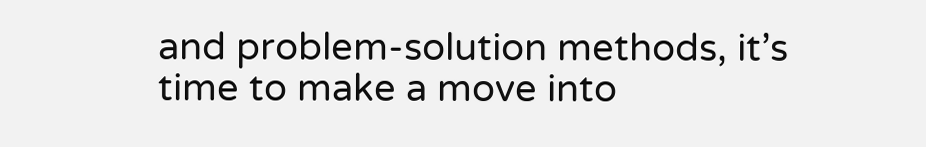and problem-solution methods, it’s time to make a move into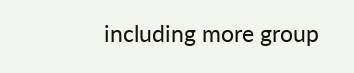including more group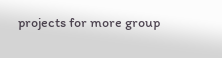projects for more group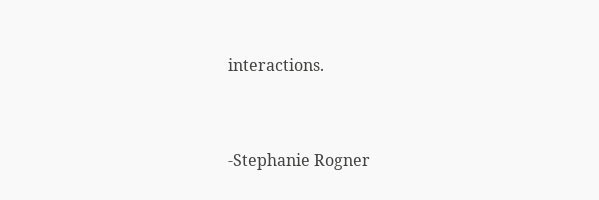interactions.


-Stephanie Rogner